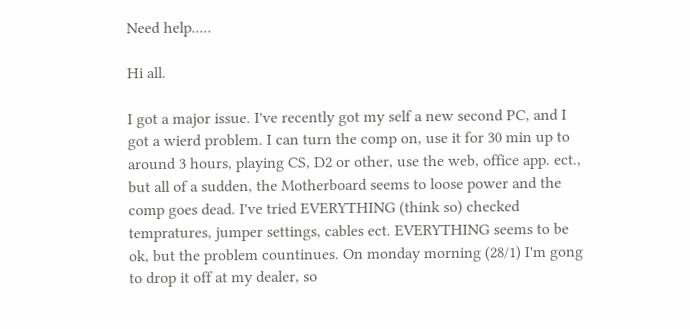Need help.....

Hi all.

I got a major issue. I've recently got my self a new second PC, and I got a wierd problem. I can turn the comp on, use it for 30 min up to around 3 hours, playing CS, D2 or other, use the web, office app. ect., but all of a sudden, the Motherboard seems to loose power and the comp goes dead. I've tried EVERYTHING (think so) checked tempratures, jumper settings, cables ect. EVERYTHING seems to be ok, but the problem countinues. On monday morning (28/1) I'm gong to drop it off at my dealer, so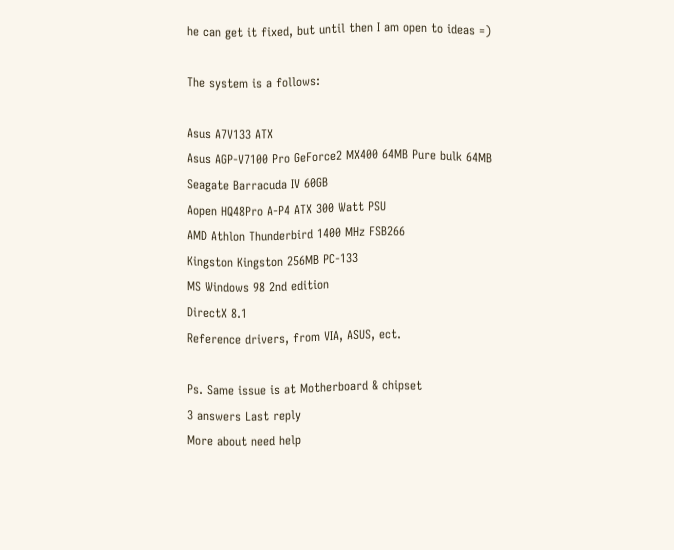he can get it fixed, but until then I am open to ideas =)

The system is a follows:

Asus A7V133 ATX
Asus AGP-V7100 Pro GeForce2 MX400 64MB Pure bulk 64MB
Seagate Barracuda IV 60GB
Aopen HQ48Pro A-P4 ATX 300 Watt PSU
AMD Athlon Thunderbird 1400 MHz FSB266
Kingston Kingston 256MB PC-133
MS Windows 98 2nd edition
DirectX 8.1
Reference drivers, from VIA, ASUS, ect.

Ps. Same issue is at Motherboard & chipset
3 answers Last reply
More about need help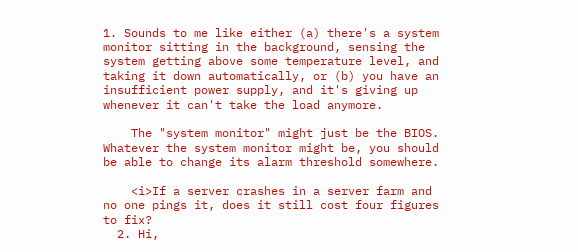1. Sounds to me like either (a) there's a system monitor sitting in the background, sensing the system getting above some temperature level, and taking it down automatically, or (b) you have an insufficient power supply, and it's giving up whenever it can't take the load anymore.

    The "system monitor" might just be the BIOS. Whatever the system monitor might be, you should be able to change its alarm threshold somewhere.

    <i>If a server crashes in a server farm and no one pings it, does it still cost four figures to fix?
  2. Hi,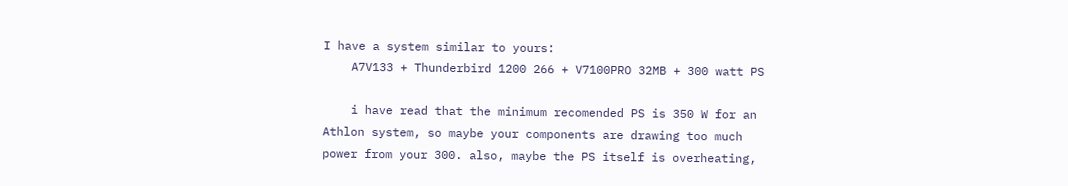I have a system similar to yours:
    A7V133 + Thunderbird 1200 266 + V7100PRO 32MB + 300 watt PS

    i have read that the minimum recomended PS is 350 W for an Athlon system, so maybe your components are drawing too much power from your 300. also, maybe the PS itself is overheating,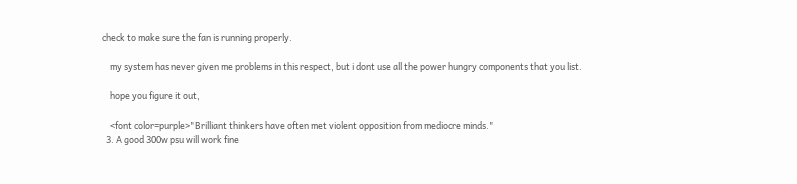check to make sure the fan is running properly.

    my system has never given me problems in this respect, but i dont use all the power hungry components that you list.

    hope you figure it out,

    <font color=purple>"Brilliant thinkers have often met violent opposition from mediocre minds."
  3. A good 300w psu will work fine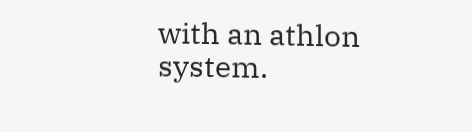with an athlon system.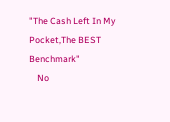"The Cash Left In My Pocket,The BEST Benchmark"
    No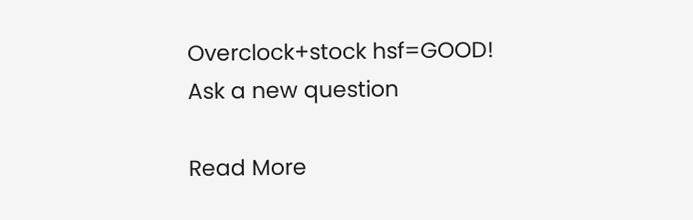Overclock+stock hsf=GOOD!
Ask a new question

Read More